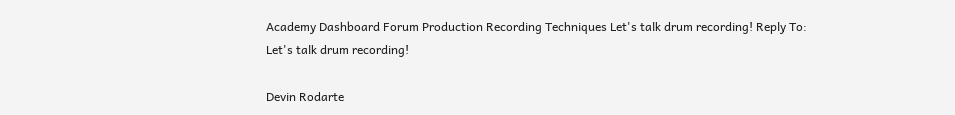Academy Dashboard Forum Production Recording Techniques Let's talk drum recording! Reply To: Let's talk drum recording!

Devin Rodarte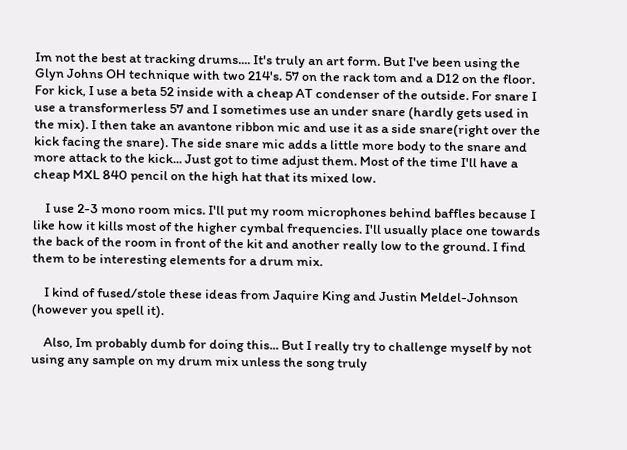Im not the best at tracking drums.... It's truly an art form. But I've been using the Glyn Johns OH technique with two 214's. 57 on the rack tom and a D12 on the floor. For kick, I use a beta 52 inside with a cheap AT condenser of the outside. For snare I use a transformerless 57 and I sometimes use an under snare (hardly gets used in the mix). I then take an avantone ribbon mic and use it as a side snare(right over the kick facing the snare). The side snare mic adds a little more body to the snare and more attack to the kick... Just got to time adjust them. Most of the time I'll have a cheap MXL 840 pencil on the high hat that its mixed low.

    I use 2-3 mono room mics. I'll put my room microphones behind baffles because I like how it kills most of the higher cymbal frequencies. I'll usually place one towards the back of the room in front of the kit and another really low to the ground. I find them to be interesting elements for a drum mix.

    I kind of fused/stole these ideas from Jaquire King and Justin Meldel-Johnson (however you spell it).

    Also, Im probably dumb for doing this... But I really try to challenge myself by not using any sample on my drum mix unless the song truly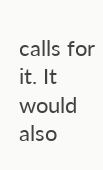calls for it. It would also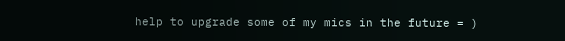help to upgrade some of my mics in the future = )